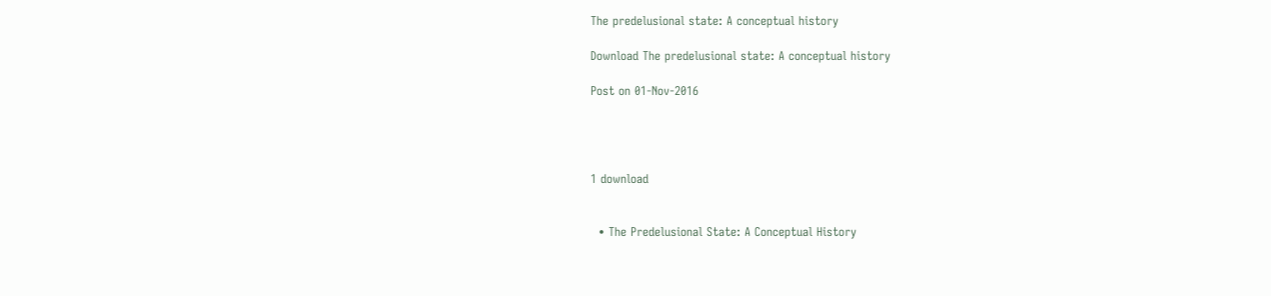The predelusional state: A conceptual history

Download The predelusional state: A conceptual history

Post on 01-Nov-2016




1 download


  • The Predelusional State: A Conceptual History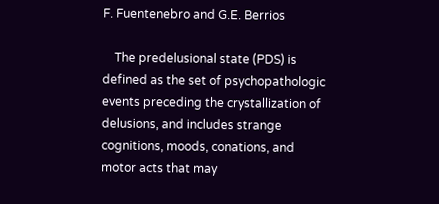F. Fuentenebro and G.E. Berrios

    The predelusional state (PDS) is defined as the set of psychopathologic events preceding the crystallization of delusions, and includes strange cognitions, moods, conations, and motor acts that may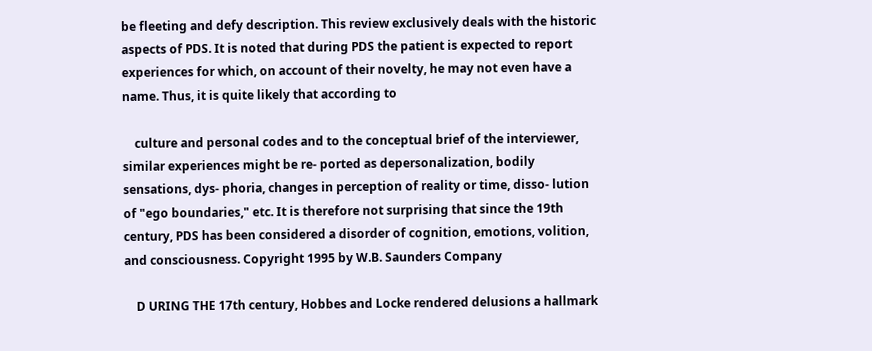be fleeting and defy description. This review exclusively deals with the historic aspects of PDS. It is noted that during PDS the patient is expected to report experiences for which, on account of their novelty, he may not even have a name. Thus, it is quite likely that according to

    culture and personal codes and to the conceptual brief of the interviewer, similar experiences might be re- ported as depersonalization, bodily sensations, dys- phoria, changes in perception of reality or time, disso- lution of "ego boundaries," etc. It is therefore not surprising that since the 19th century, PDS has been considered a disorder of cognition, emotions, volition, and consciousness. Copyright 1995 by W.B. Saunders Company

    D URING THE 17th century, Hobbes and Locke rendered delusions a hallmark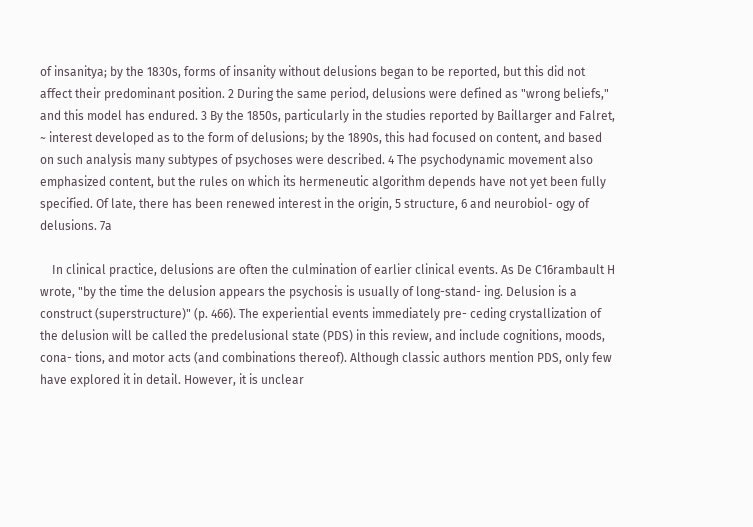of insanitya; by the 1830s, forms of insanity without delusions began to be reported, but this did not affect their predominant position. 2 During the same period, delusions were defined as "wrong beliefs," and this model has endured. 3 By the 1850s, particularly in the studies reported by Baillarger and Falret, ~ interest developed as to the form of delusions; by the 1890s, this had focused on content, and based on such analysis many subtypes of psychoses were described. 4 The psychodynamic movement also emphasized content, but the rules on which its hermeneutic algorithm depends have not yet been fully specified. Of late, there has been renewed interest in the origin, 5 structure, 6 and neurobiol- ogy of delusions. 7a

    In clinical practice, delusions are often the culmination of earlier clinical events. As De C16rambault H wrote, "by the time the delusion appears the psychosis is usually of long-stand- ing. Delusion is a construct (superstructure)" (p. 466). The experiential events immediately pre- ceding crystallization of the delusion will be called the predelusional state (PDS) in this review, and include cognitions, moods, cona- tions, and motor acts (and combinations thereof). Although classic authors mention PDS, only few have explored it in detail. However, it is unclear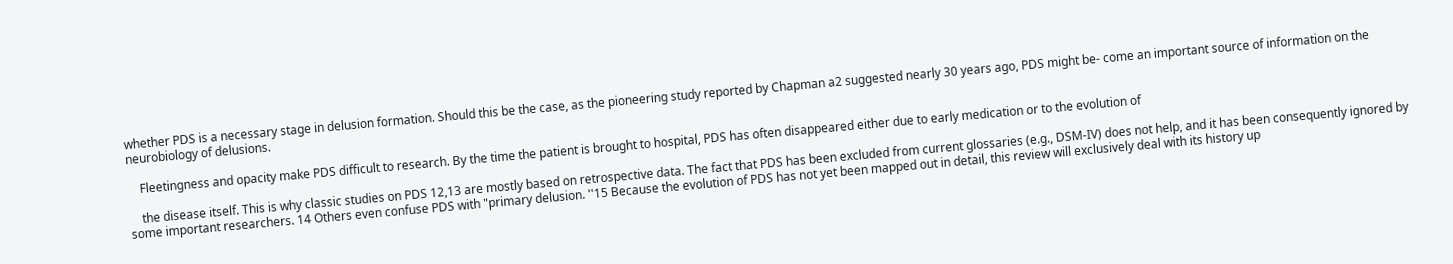whether PDS is a necessary stage in delusion formation. Should this be the case, as the pioneering study reported by Chapman a2 suggested nearly 30 years ago, PDS might be- come an important source of information on the neurobiology of delusions.

    Fleetingness and opacity make PDS difficult to research. By the time the patient is brought to hospital, PDS has often disappeared either due to early medication or to the evolution of

    the disease itself. This is why classic studies on PDS 12,13 are mostly based on retrospective data. The fact that PDS has been excluded from current glossaries (e.g., DSM-IV) does not help, and it has been consequently ignored by some important researchers. 14 Others even confuse PDS with "primary delusion. ''15 Because the evolution of PDS has not yet been mapped out in detail, this review will exclusively deal with its history up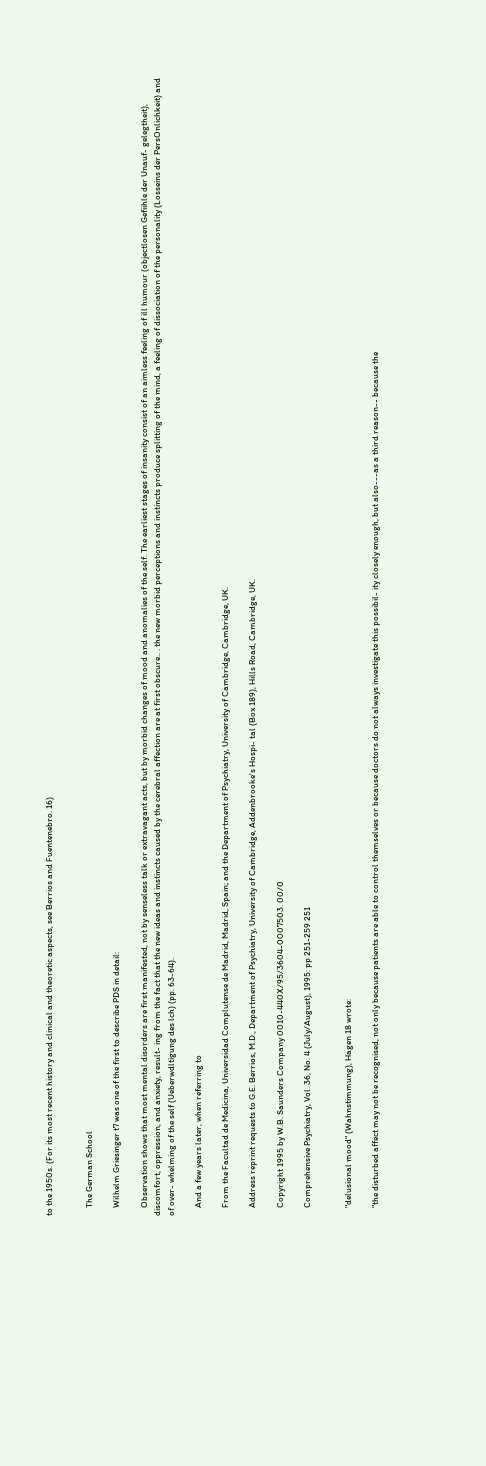to the 1950s. (For its most recent history and clinical and theoretic aspects, see Berrios and Fuentenebro. 16)


    The German School

    Wilhelm Griesinger t7 was one of the first to describe PDS in detail:

    Observation shows that most mental disorders are first manifested, not by senseless talk or extravagant acts, but by morbid changes of mood and anomalies of the self. The earliest stages of insanity consist of an aimless feeling of ill humour (objectlosen Gefiihle der Unauf- gelegtheit), discomfort, oppression, and anxiety, result- ing from the fact that the new ideas and instincts caused by the cerebral affection are at first obscure.. . the new morbid perceptions and instincts produce splitting of the mind, a feeling of dissociation of the personality (Losseins der PersOnlichkeit) and of over- whelming of the self (Ueberwdltigung des lch) (pp. 63-64).

    And a few years later, when referring to

    From the Facultad de Medicina, Universidad Complutense de Madrid, Madrid, Spain; and the Department of Psychiatry, University of Cambridge, Cambridge, UK.

    Address reprint requests to G.E. Berrios, M.D., Department of Psychiatry, University of Cambridge, Addenbrooke's Hospi- tal (Box 189), Hills Road, Cambridge, UK.

    Copyright 1995 by W.B. Saunders Company 0010-440X/95/3604-0007503. 00/0

    Comprehensive Psychiatry, Vol. 36, No. 4 (July/August), 1995: pp 251-259 251


    "delusional mood" (Wahnstimmung), Hagen 18 wrote:

    "the disturbed affect may not be recognised, not only because patients are able to control themselves or because doctors do not always investigate this possibil- ity closely enough, but also---as a third reason-- because the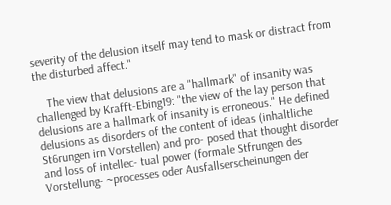severity of the delusion itself may tend to mask or distract from the disturbed affect."

    The view that delusions are a "hallmark" of insanity was challenged by Krafft-Ebing19: "the view of the lay person that delusions are a hallmark of insanity is erroneous." He defined delusions as disorders of the content of ideas (inhaltliche St6rungen irn Vorstellen) and pro- posed that thought disorder and loss of intellec- tual power (formale Stfrungen des Vorstellung- ~processes oder Ausfallserscheinungen der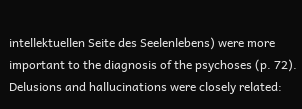intellektuellen Seite des Seelenlebens) were more important to the diagnosis of the psychoses (p. 72). Delusions and hallucinations were closely related: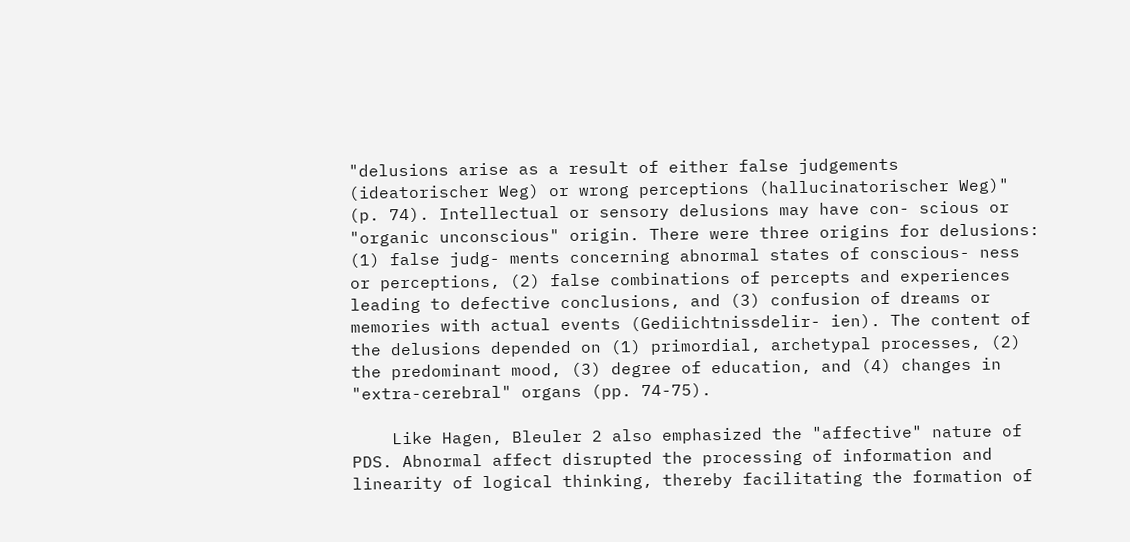"delusions arise as a result of either false judgements (ideatorischer Weg) or wrong perceptions (hallucinatorischer Weg)" (p. 74). Intellectual or sensory delusions may have con- scious or "organic unconscious" origin. There were three origins for delusions: (1) false judg- ments concerning abnormal states of conscious- ness or perceptions, (2) false combinations of percepts and experiences leading to defective conclusions, and (3) confusion of dreams or memories with actual events (Gediichtnissdelir- ien). The content of the delusions depended on (1) primordial, archetypal processes, (2) the predominant mood, (3) degree of education, and (4) changes in "extra-cerebral" organs (pp. 74-75).

    Like Hagen, Bleuler 2 also emphasized the "affective" nature of PDS. Abnormal affect disrupted the processing of information and linearity of logical thinking, thereby facilitating the formation of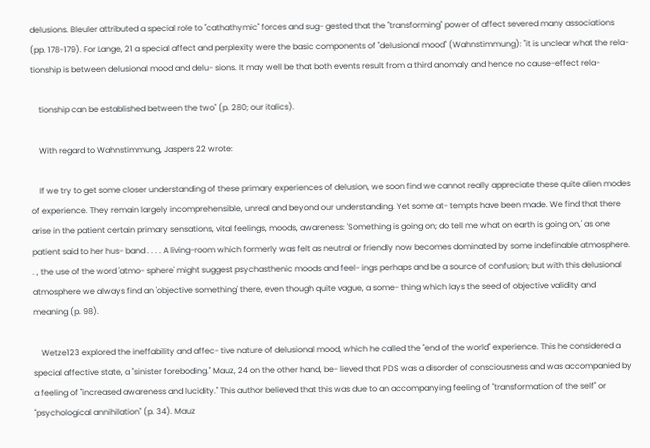delusions. Bleuler attributed a special role to "cathathymic" forces and sug- gested that the "transforming" power of affect severed many associations (pp. 178-179). For Lange, 21 a special affect and perplexity were the basic components of "delusional mood" (Wahnstimmung): "it is unclear what the rela- tionship is between delusional mood and delu- sions. It may well be that both events result from a third anomaly and hence no cause-effect rela-

    tionship can be established between the two" (p. 280; our italics).

    With regard to Wahnstimmung, Jaspers 22 wrote:

    If we try to get some closer understanding of these primary experiences of delusion, we soon find we cannot really appreciate these quite alien modes of experience. They remain largely incomprehensible, unreal and beyond our understanding. Yet some at- tempts have been made. We find that there arise in the patient certain primary sensations, vital feelings, moods, awareness: 'Something is going on; do tell me what on earth is going on,' as one patient said to her hus- band . . . . A living-room which formerly was felt as neutral or friendly now becomes dominated by some indefinable atmosphere. . , the use of the word 'atmo- sphere' might suggest psychasthenic moods and feel- ings perhaps and be a source of confusion; but with this delusional atmosphere we always find an 'objective something' there, even though quite vague, a some- thing which lays the seed of objective validity and meaning (p. 98).

    Wetze123 explored the ineffability and affec- tive nature of delusional mood, which he called the "end of the world" experience. This he considered a special affective state, a "sinister foreboding." Mauz, 24 on the other hand, be- lieved that PDS was a disorder of consciousness and was accompanied by a feeling of "increased awareness and lucidity." This author believed that this was due to an accompanying feeling of "transformation of the self" or "psychological annihilation" (p. 34). Mauz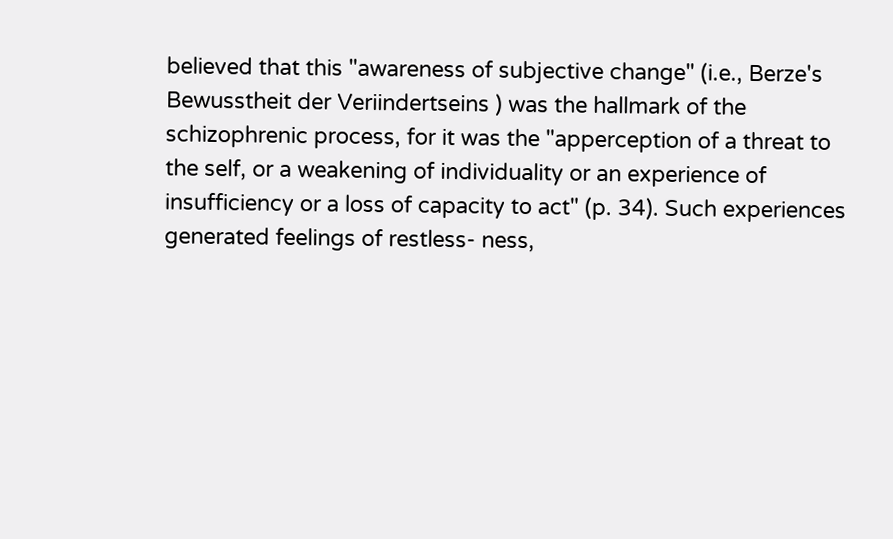believed that this "awareness of subjective change" (i.e., Berze's Bewusstheit der Veriindertseins ) was the hallmark of the schizophrenic process, for it was the "apperception of a threat to the self, or a weakening of individuality or an experience of insufficiency or a loss of capacity to act" (p. 34). Such experiences generated feelings of restless- ness,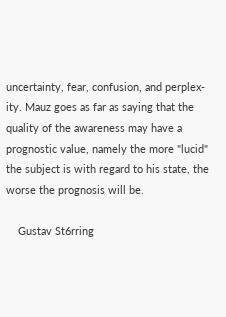uncertainty, fear, confusion, and perplex- ity. Mauz goes as far as saying that the quality of the awareness may have a prognostic value, namely the more "lucid" the subject is with regard to his state, the worse the prognosis will be.

    Gustav St6rring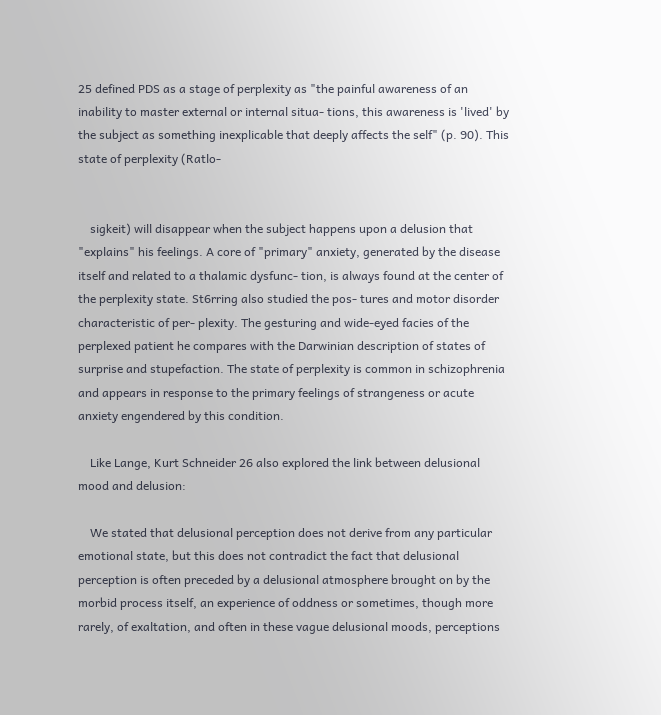25 defined PDS as a stage of perplexity as "the painful awareness of an inability to master external or internal situa- tions, this awareness is 'lived' by the subject as something inexplicable that deeply affects the self" (p. 90). This state of perplexity (Ratlo-


    sigkeit) will disappear when the subject happens upon a delusion that "explains" his feelings. A core of "primary" anxiety, generated by the disease itself and related to a thalamic dysfunc- tion, is always found at the center of the perplexity state. St6rring also studied the pos- tures and motor disorder characteristic of per- plexity. The gesturing and wide-eyed facies of the perplexed patient he compares with the Darwinian description of states of surprise and stupefaction. The state of perplexity is common in schizophrenia and appears in response to the primary feelings of strangeness or acute anxiety engendered by this condition.

    Like Lange, Kurt Schneider 26 also explored the link between delusional mood and delusion:

    We stated that delusional perception does not derive from any particular emotional state, but this does not contradict the fact that delusional perception is often preceded by a delusional atmosphere brought on by the morbid process itself, an experience of oddness or sometimes, though more rarely, of exaltation, and often in these vague delusional moods, perceptions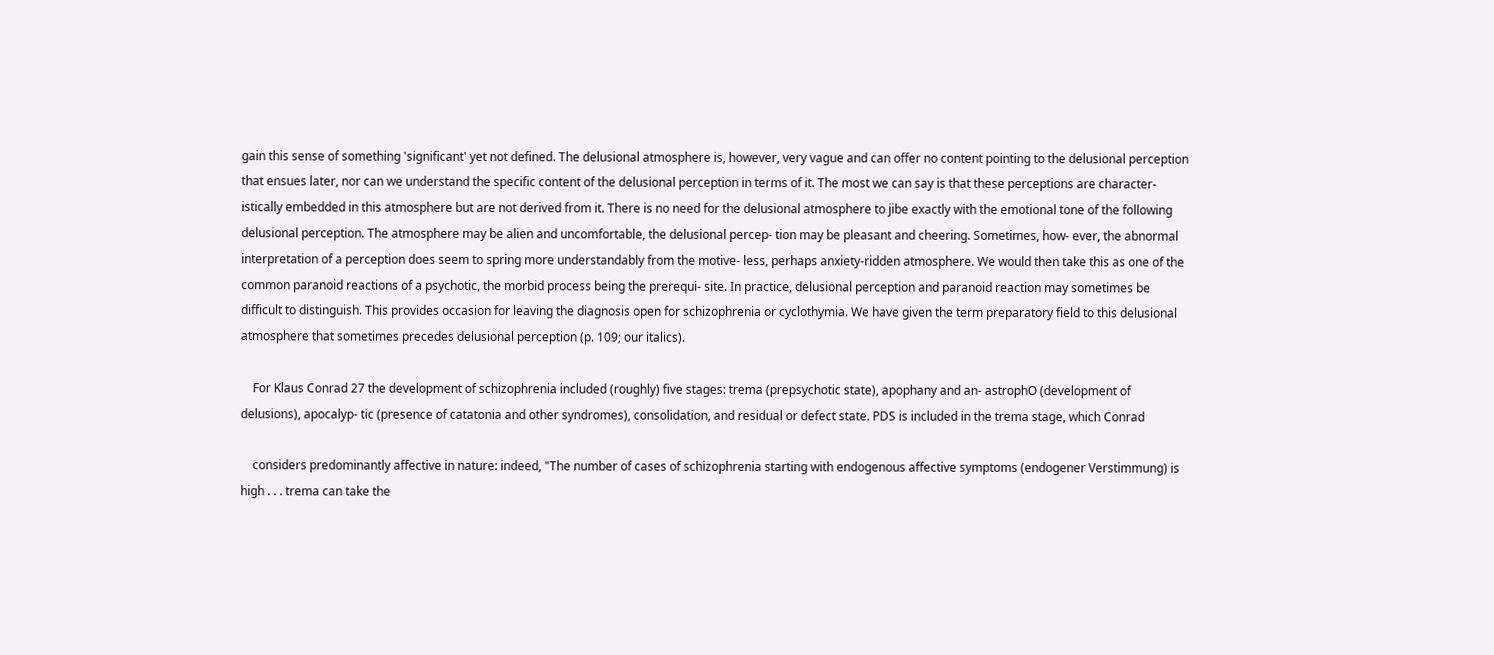gain this sense of something 'significant' yet not defined. The delusional atmosphere is, however, very vague and can offer no content pointing to the delusional perception that ensues later, nor can we understand the specific content of the delusional perception in terms of it. The most we can say is that these perceptions are character- istically embedded in this atmosphere but are not derived from it. There is no need for the delusional atmosphere to jibe exactly with the emotional tone of the following delusional perception. The atmosphere may be alien and uncomfortable, the delusional percep- tion may be pleasant and cheering. Sometimes, how- ever, the abnormal interpretation of a perception does seem to spring more understandably from the motive- less, perhaps anxiety-ridden atmosphere. We would then take this as one of the common paranoid reactions of a psychotic, the morbid process being the prerequi- site. In practice, delusional perception and paranoid reaction may sometimes be difficult to distinguish. This provides occasion for leaving the diagnosis open for schizophrenia or cyclothymia. We have given the term preparatory field to this delusional atmosphere that sometimes precedes delusional perception (p. 109; our italics).

    For Klaus Conrad 27 the development of schizophrenia included (roughly) five stages: trema (prepsychotic state), apophany and an- astrophO (development of delusions), apocalyp- tic (presence of catatonia and other syndromes), consolidation, and residual or defect state. PDS is included in the trema stage, which Conrad

    considers predominantly affective in nature: indeed, "The number of cases of schizophrenia starting with endogenous affective symptoms (endogener Verstimmung) is high . . . trema can take the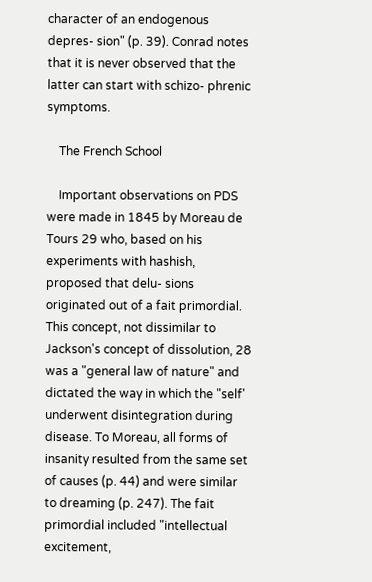character of an endogenous depres- sion" (p. 39). Conrad notes that it is never observed that the latter can start with schizo- phrenic symptoms.

    The French School

    Important observations on PDS were made in 1845 by Moreau de Tours 29 who, based on his experiments with hashish, proposed that delu- sions originated out of a fait primordial. This concept, not dissimilar to Jackson's concept of dissolution, 28 was a "general law of nature" and dictated the way in which the "self' underwent disintegration during disease. To Moreau, all forms of insanity resulted from the same set of causes (p. 44) and were similar to dreaming (p. 247). The fait primordial included "intellectual excitement,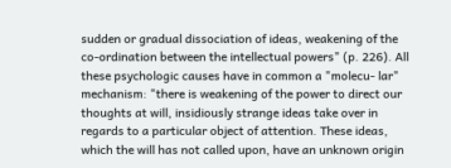sudden or gradual dissociation of ideas, weakening of the co-ordination between the intellectual powers" (p. 226). All these psychologic causes have in common a "molecu- lar" mechanism: "there is weakening of the power to direct our thoughts at will, insidiously strange ideas take over in regards to a particular object of attention. These ideas, which the will has not called upon, have an unknown origin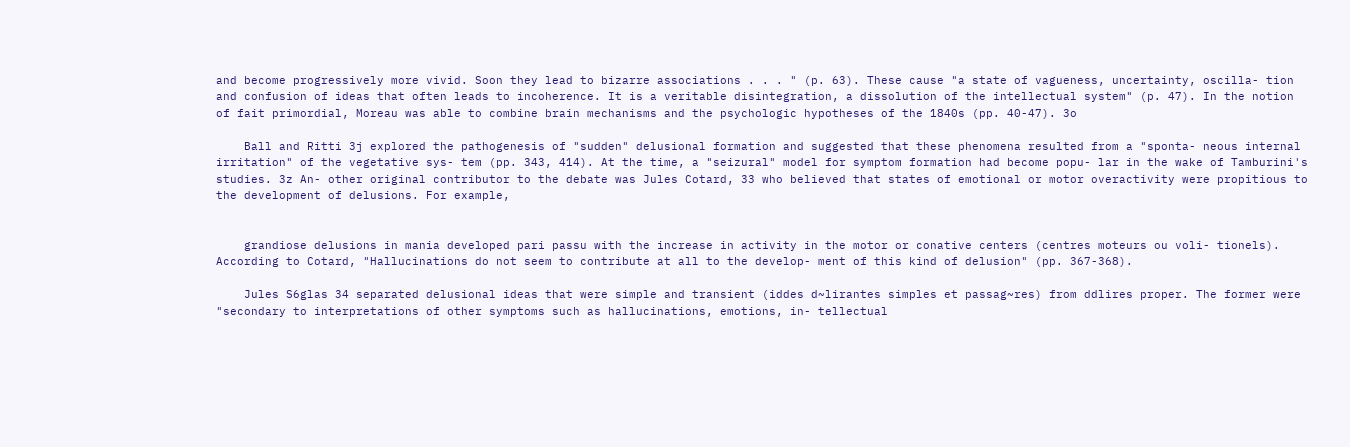and become progressively more vivid. Soon they lead to bizarre associations . . . " (p. 63). These cause "a state of vagueness, uncertainty, oscilla- tion and confusion of ideas that often leads to incoherence. It is a veritable disintegration, a dissolution of the intellectual system" (p. 47). In the notion of fait primordial, Moreau was able to combine brain mechanisms and the psychologic hypotheses of the 1840s (pp. 40-47). 3o

    Ball and Ritti 3j explored the pathogenesis of "sudden" delusional formation and suggested that these phenomena resulted from a "sponta- neous internal irritation" of the vegetative sys- tem (pp. 343, 414). At the time, a "seizural" model for symptom formation had become popu- lar in the wake of Tamburini's studies. 3z An- other original contributor to the debate was Jules Cotard, 33 who believed that states of emotional or motor overactivity were propitious to the development of delusions. For example,


    grandiose delusions in mania developed pari passu with the increase in activity in the motor or conative centers (centres moteurs ou voli- tionels). According to Cotard, "Hallucinations do not seem to contribute at all to the develop- ment of this kind of delusion" (pp. 367-368).

    Jules S6glas 34 separated delusional ideas that were simple and transient (iddes d~lirantes simples et passag~res) from ddlires proper. The former were "secondary to interpretations of other symptoms such as hallucinations, emotions, in- tellectual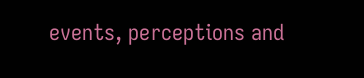events, perceptions and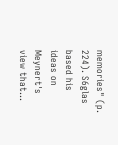memories" (p. 224). S6glas based his ideas on Meynert's view that...